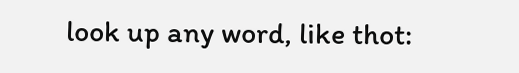look up any word, like thot: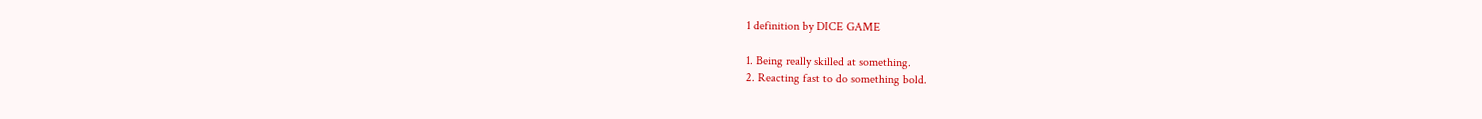1 definition by DICE GAME

1. Being really skilled at something.
2. Reacting fast to do something bold.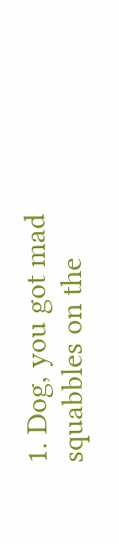1. Dog, you got mad squabbles on the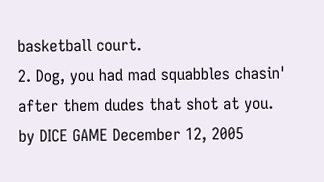basketball court.
2. Dog, you had mad squabbles chasin' after them dudes that shot at you.
by DICE GAME December 12, 2005